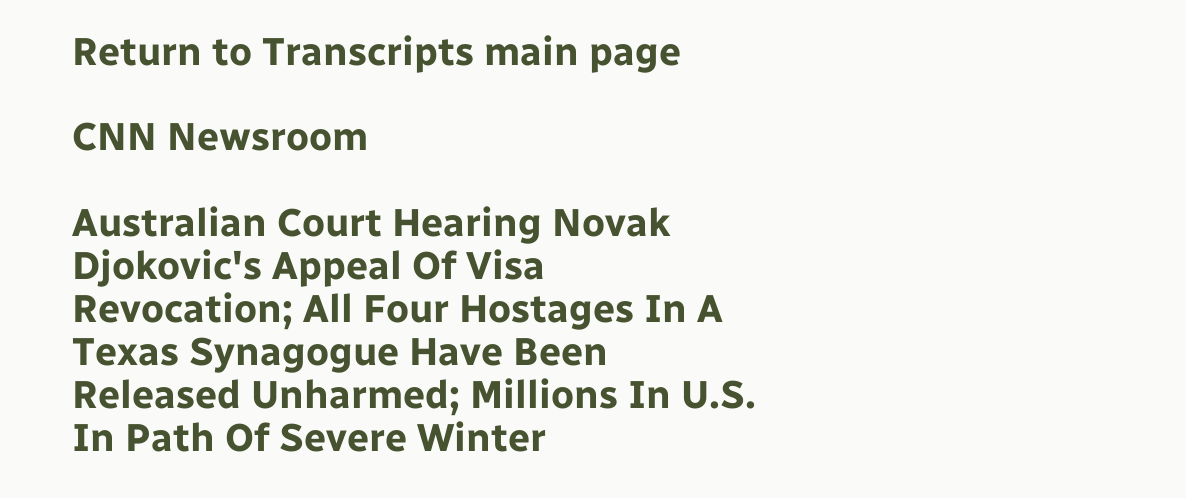Return to Transcripts main page

CNN Newsroom

Australian Court Hearing Novak Djokovic's Appeal Of Visa Revocation; All Four Hostages In A Texas Synagogue Have Been Released Unharmed; Millions In U.S. In Path Of Severe Winter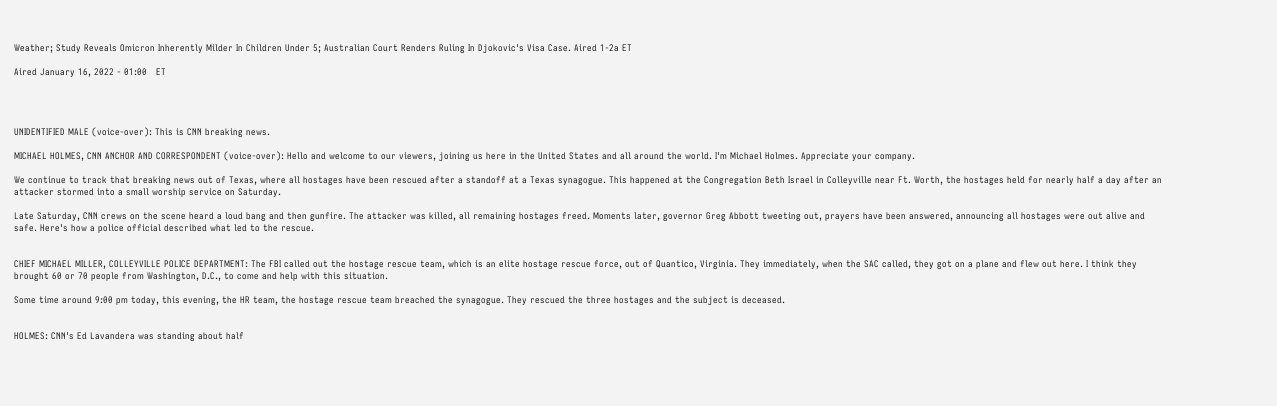Weather; Study Reveals Omicron Inherently Milder In Children Under 5; Australian Court Renders Ruling In Djokovic's Visa Case. Aired 1-2a ET

Aired January 16, 2022 - 01:00   ET




UNIDENTIFIED MALE (voice-over): This is CNN breaking news.

MICHAEL HOLMES, CNN ANCHOR AND CORRESPONDENT (voice-over): Hello and welcome to our viewers, joining us here in the United States and all around the world. I'm Michael Holmes. Appreciate your company.

We continue to track that breaking news out of Texas, where all hostages have been rescued after a standoff at a Texas synagogue. This happened at the Congregation Beth Israel in Colleyville near Ft. Worth, the hostages held for nearly half a day after an attacker stormed into a small worship service on Saturday.

Late Saturday, CNN crews on the scene heard a loud bang and then gunfire. The attacker was killed, all remaining hostages freed. Moments later, governor Greg Abbott tweeting out, prayers have been answered, announcing all hostages were out alive and safe. Here's how a police official described what led to the rescue.


CHIEF MICHAEL MILLER, COLLEYVILLE POLICE DEPARTMENT: The FBI called out the hostage rescue team, which is an elite hostage rescue force, out of Quantico, Virginia. They immediately, when the SAC called, they got on a plane and flew out here. I think they brought 60 or 70 people from Washington, D.C., to come and help with this situation.

Some time around 9:00 pm today, this evening, the HR team, the hostage rescue team breached the synagogue. They rescued the three hostages and the subject is deceased.


HOLMES: CNN's Ed Lavandera was standing about half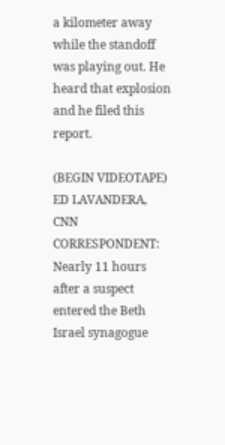a kilometer away while the standoff was playing out. He heard that explosion and he filed this report.

(BEGIN VIDEOTAPE) ED LAVANDERA, CNN CORRESPONDENT: Nearly 11 hours after a suspect entered the Beth Israel synagogue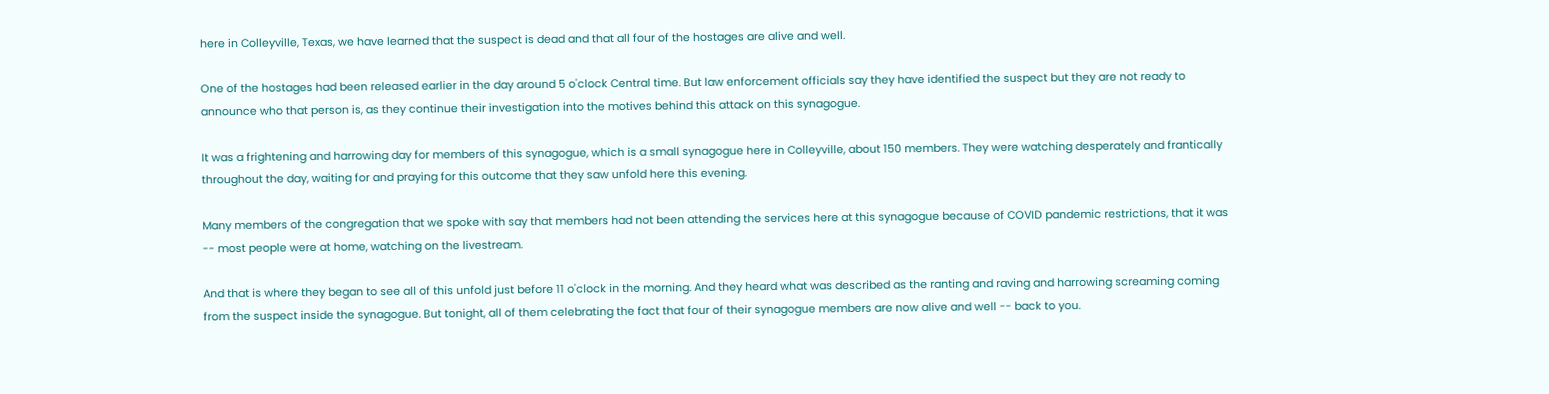here in Colleyville, Texas, we have learned that the suspect is dead and that all four of the hostages are alive and well.

One of the hostages had been released earlier in the day around 5 o'clock Central time. But law enforcement officials say they have identified the suspect but they are not ready to announce who that person is, as they continue their investigation into the motives behind this attack on this synagogue.

It was a frightening and harrowing day for members of this synagogue, which is a small synagogue here in Colleyville, about 150 members. They were watching desperately and frantically throughout the day, waiting for and praying for this outcome that they saw unfold here this evening.

Many members of the congregation that we spoke with say that members had not been attending the services here at this synagogue because of COVID pandemic restrictions, that it was -- most people were at home, watching on the livestream.

And that is where they began to see all of this unfold just before 11 o'clock in the morning. And they heard what was described as the ranting and raving and harrowing screaming coming from the suspect inside the synagogue. But tonight, all of them celebrating the fact that four of their synagogue members are now alive and well -- back to you.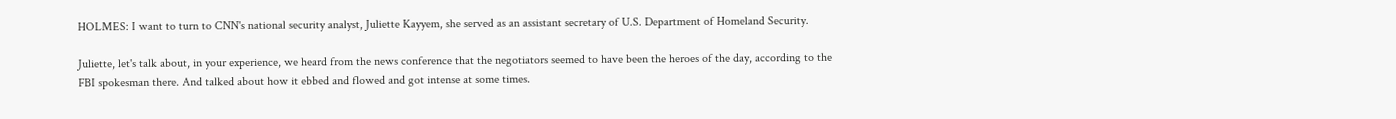HOLMES: I want to turn to CNN's national security analyst, Juliette Kayyem, she served as an assistant secretary of U.S. Department of Homeland Security.

Juliette, let's talk about, in your experience, we heard from the news conference that the negotiators seemed to have been the heroes of the day, according to the FBI spokesman there. And talked about how it ebbed and flowed and got intense at some times.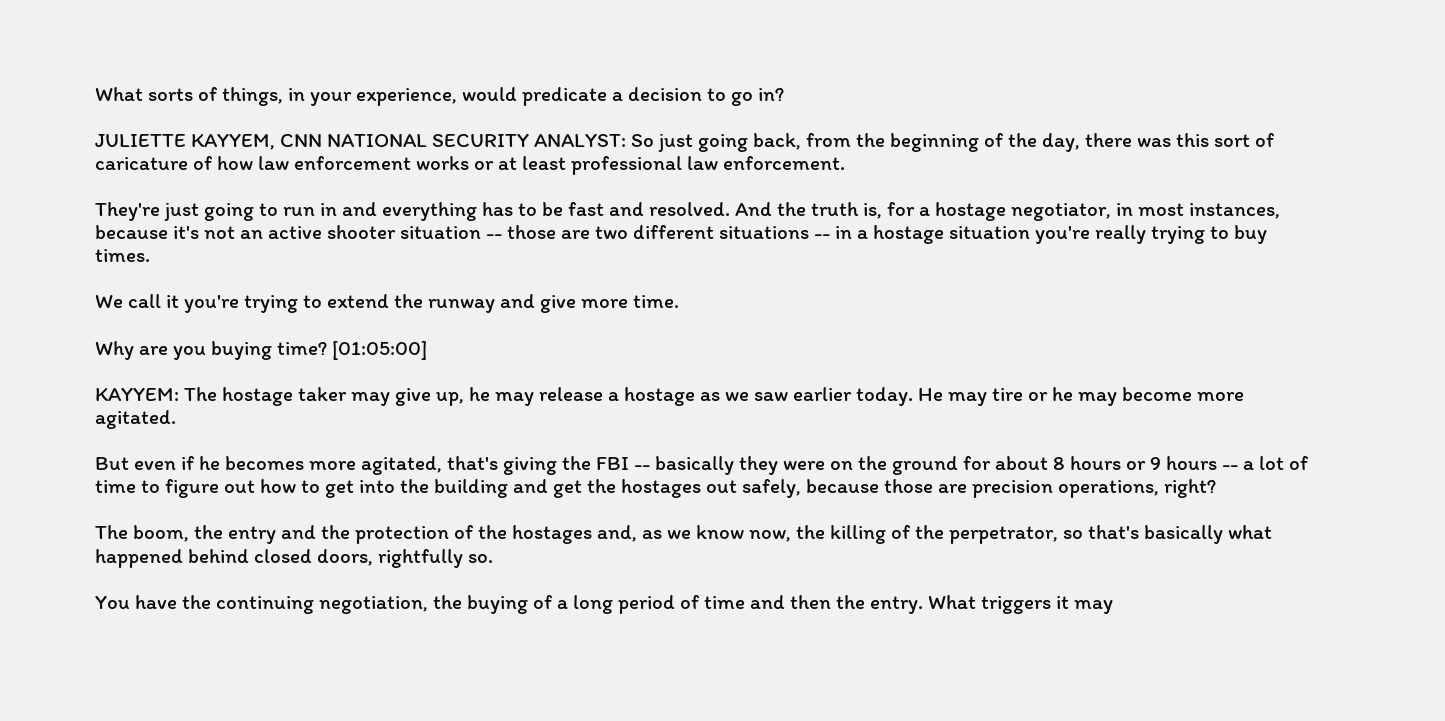What sorts of things, in your experience, would predicate a decision to go in?

JULIETTE KAYYEM, CNN NATIONAL SECURITY ANALYST: So just going back, from the beginning of the day, there was this sort of caricature of how law enforcement works or at least professional law enforcement.

They're just going to run in and everything has to be fast and resolved. And the truth is, for a hostage negotiator, in most instances, because it's not an active shooter situation -- those are two different situations -- in a hostage situation you're really trying to buy times.

We call it you're trying to extend the runway and give more time.

Why are you buying time? [01:05:00]

KAYYEM: The hostage taker may give up, he may release a hostage as we saw earlier today. He may tire or he may become more agitated.

But even if he becomes more agitated, that's giving the FBI -- basically they were on the ground for about 8 hours or 9 hours -- a lot of time to figure out how to get into the building and get the hostages out safely, because those are precision operations, right?

The boom, the entry and the protection of the hostages and, as we know now, the killing of the perpetrator, so that's basically what happened behind closed doors, rightfully so.

You have the continuing negotiation, the buying of a long period of time and then the entry. What triggers it may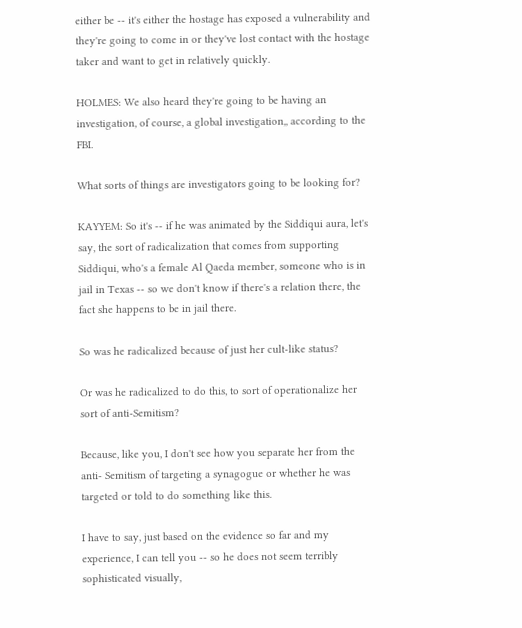either be -- it's either the hostage has exposed a vulnerability and they're going to come in or they've lost contact with the hostage taker and want to get in relatively quickly.

HOLMES: We also heard they're going to be having an investigation, of course, a global investigation,, according to the FBI.

What sorts of things are investigators going to be looking for?

KAYYEM: So it's -- if he was animated by the Siddiqui aura, let's say, the sort of radicalization that comes from supporting Siddiqui, who's a female Al Qaeda member, someone who is in jail in Texas -- so we don't know if there's a relation there, the fact she happens to be in jail there.

So was he radicalized because of just her cult-like status?

Or was he radicalized to do this, to sort of operationalize her sort of anti-Semitism?

Because, like you, I don't see how you separate her from the anti- Semitism of targeting a synagogue or whether he was targeted or told to do something like this.

I have to say, just based on the evidence so far and my experience, I can tell you -- so he does not seem terribly sophisticated visually,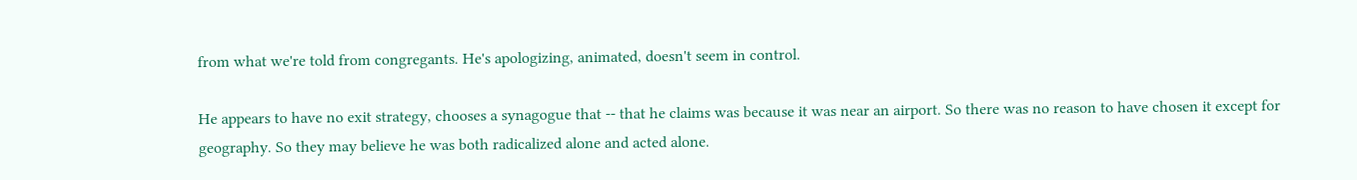from what we're told from congregants. He's apologizing, animated, doesn't seem in control.

He appears to have no exit strategy, chooses a synagogue that -- that he claims was because it was near an airport. So there was no reason to have chosen it except for geography. So they may believe he was both radicalized alone and acted alone.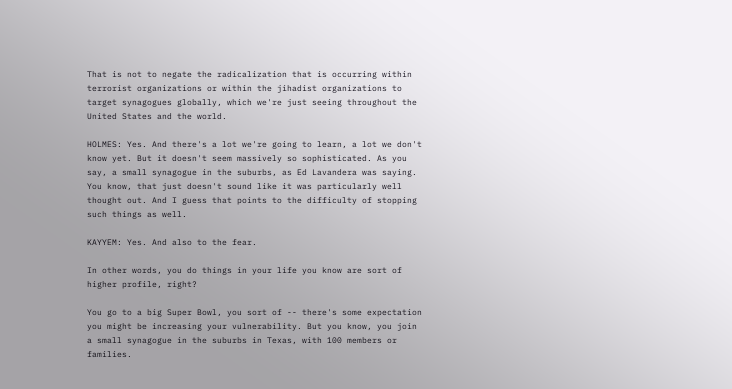That is not to negate the radicalization that is occurring within terrorist organizations or within the jihadist organizations to target synagogues globally, which we're just seeing throughout the United States and the world.

HOLMES: Yes. And there's a lot we're going to learn, a lot we don't know yet. But it doesn't seem massively so sophisticated. As you say, a small synagogue in the suburbs, as Ed Lavandera was saying. You know, that just doesn't sound like it was particularly well thought out. And I guess that points to the difficulty of stopping such things as well.

KAYYEM: Yes. And also to the fear.

In other words, you do things in your life you know are sort of higher profile, right?

You go to a big Super Bowl, you sort of -- there's some expectation you might be increasing your vulnerability. But you know, you join a small synagogue in the suburbs in Texas, with 100 members or families.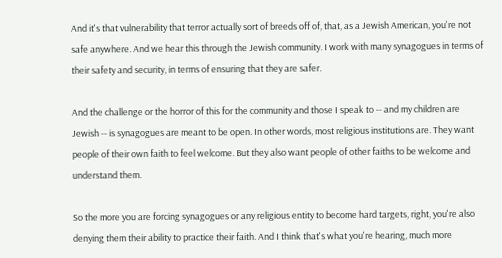And it's that vulnerability that terror actually sort of breeds off of, that, as a Jewish American, you're not safe anywhere. And we hear this through the Jewish community. I work with many synagogues in terms of their safety and security, in terms of ensuring that they are safer.

And the challenge or the horror of this for the community and those I speak to -- and my children are Jewish -- is synagogues are meant to be open. In other words, most religious institutions are. They want people of their own faith to feel welcome. But they also want people of other faiths to be welcome and understand them.

So the more you are forcing synagogues or any religious entity to become hard targets, right, you're also denying them their ability to practice their faith. And I think that's what you're hearing, much more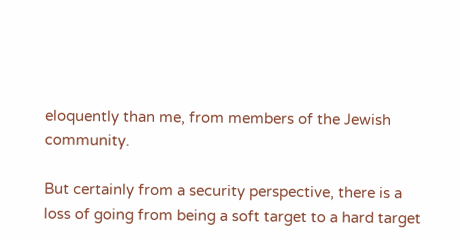eloquently than me, from members of the Jewish community.

But certainly from a security perspective, there is a loss of going from being a soft target to a hard target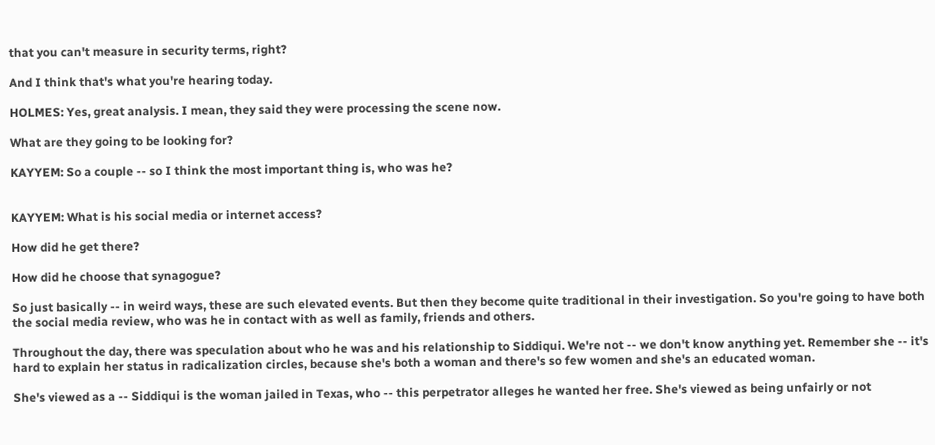that you can't measure in security terms, right?

And I think that's what you're hearing today.

HOLMES: Yes, great analysis. I mean, they said they were processing the scene now.

What are they going to be looking for?

KAYYEM: So a couple -- so I think the most important thing is, who was he?


KAYYEM: What is his social media or internet access?

How did he get there?

How did he choose that synagogue?

So just basically -- in weird ways, these are such elevated events. But then they become quite traditional in their investigation. So you're going to have both the social media review, who was he in contact with as well as family, friends and others.

Throughout the day, there was speculation about who he was and his relationship to Siddiqui. We're not -- we don't know anything yet. Remember she -- it's hard to explain her status in radicalization circles, because she's both a woman and there's so few women and she's an educated woman.

She's viewed as a -- Siddiqui is the woman jailed in Texas, who -- this perpetrator alleges he wanted her free. She's viewed as being unfairly or not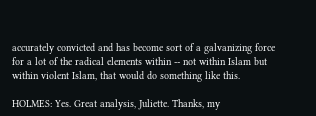accurately convicted and has become sort of a galvanizing force for a lot of the radical elements within -- not within Islam but within violent Islam, that would do something like this.

HOLMES: Yes. Great analysis, Juliette. Thanks, my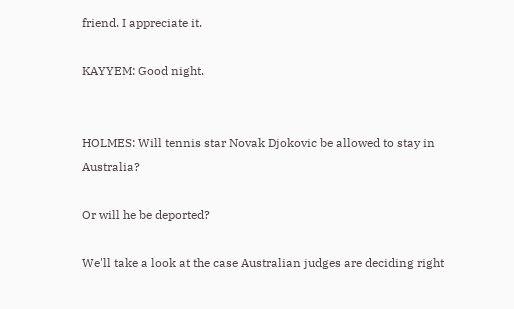friend. I appreciate it.

KAYYEM: Good night.


HOLMES: Will tennis star Novak Djokovic be allowed to stay in Australia?

Or will he be deported?

We'll take a look at the case Australian judges are deciding right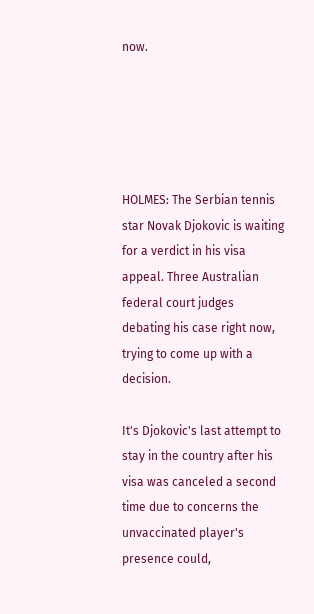now.





HOLMES: The Serbian tennis star Novak Djokovic is waiting for a verdict in his visa appeal. Three Australian federal court judges debating his case right now, trying to come up with a decision.

It's Djokovic's last attempt to stay in the country after his visa was canceled a second time due to concerns the unvaccinated player's presence could,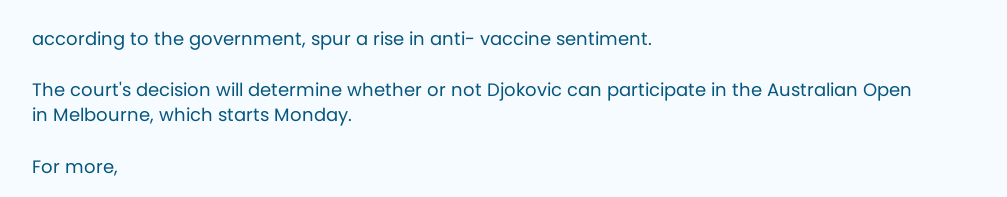according to the government, spur a rise in anti- vaccine sentiment.

The court's decision will determine whether or not Djokovic can participate in the Australian Open in Melbourne, which starts Monday.

For more,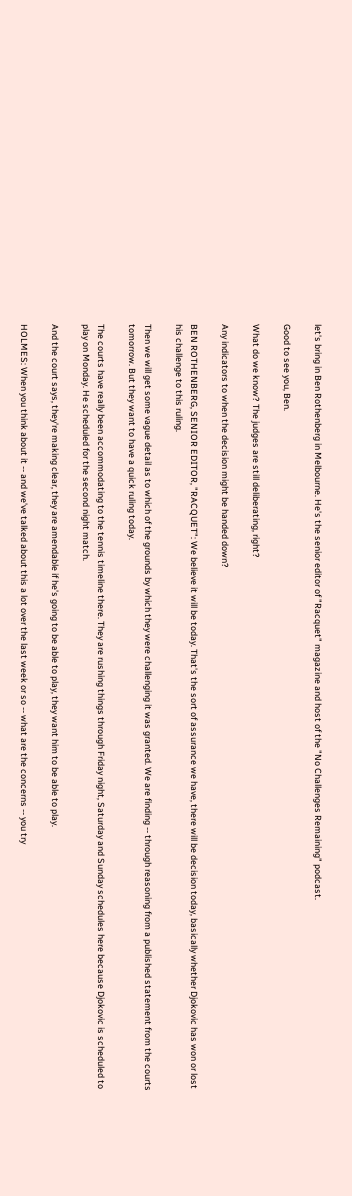let's bring in Ben Rothenberg in Melbourne. He's the senior editor of "Racquet" magazine and host of the "No Challenges Remaining" podcast.

Good to see you, Ben.

What do we know? The judges are still deliberating, right?

Any indicators to when the decision might be handed down?

BEN ROTHENBERG, SENIOR EDITOR, "RACQUET": We believe it will be today. That's the sort of assurance we have, there will be decision today, basically whether Djokovic has won or lost his challenge to this ruling.

Then we will get some vague detail as to which of the grounds by which they were challenging it was granted. We are finding -- through reasoning from a published statement from the courts tomorrow. But they want to have a quick ruling today.

The courts have really been accommodating to the tennis timeline there. They are rushing things through Friday night, Saturday and Sunday schedules here because Djokovic is scheduled to play on Monday. He scheduled for the second night match.

And the court says, they're making clear, they are amendable if he's going to be able to play, they want him to be able to play.

HOLMES: When you think about it -- and we've talked about this a lot over the last week or so -- what are the concerns -- you try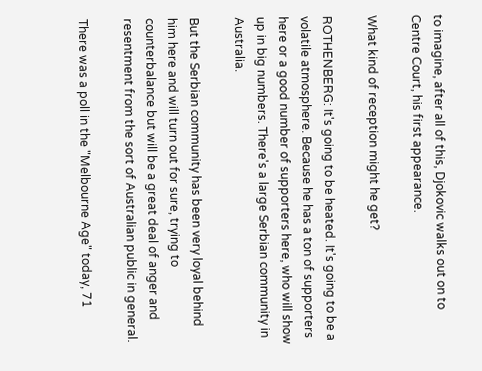to imagine, after all of this, Djokovic walks out on to Centre Court, his first appearance.

What kind of reception might he get?

ROTHENBERG: It's going to be heated. It's going to be a volatile atmosphere. Because he has a ton of supporters here or a good number of supporters here, who will show up in big numbers. There's a large Serbian community in Australia.

But the Serbian community has been very loyal behind him here and will turn out for sure, trying to counterbalance but will be a great deal of anger and resentment from the sort of Australian public in general.

There was a poll in the "Melbourne Age" today, 71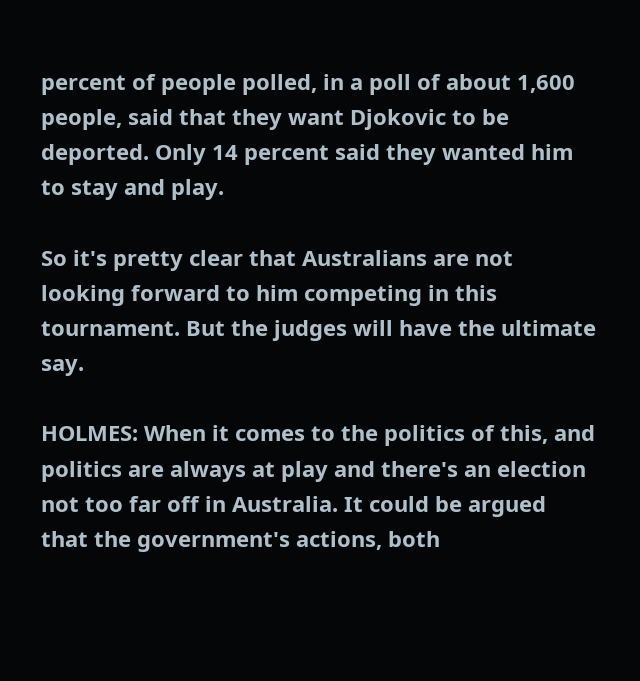percent of people polled, in a poll of about 1,600 people, said that they want Djokovic to be deported. Only 14 percent said they wanted him to stay and play.

So it's pretty clear that Australians are not looking forward to him competing in this tournament. But the judges will have the ultimate say.

HOLMES: When it comes to the politics of this, and politics are always at play and there's an election not too far off in Australia. It could be argued that the government's actions, both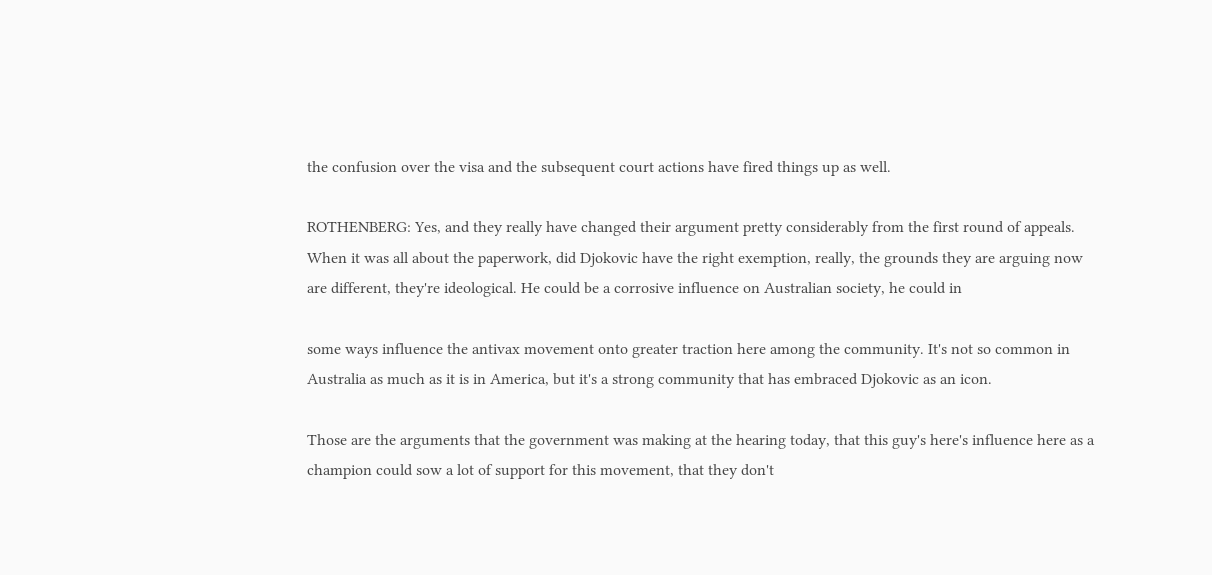the confusion over the visa and the subsequent court actions have fired things up as well.

ROTHENBERG: Yes, and they really have changed their argument pretty considerably from the first round of appeals. When it was all about the paperwork, did Djokovic have the right exemption, really, the grounds they are arguing now are different, they're ideological. He could be a corrosive influence on Australian society, he could in

some ways influence the antivax movement onto greater traction here among the community. It's not so common in Australia as much as it is in America, but it's a strong community that has embraced Djokovic as an icon.

Those are the arguments that the government was making at the hearing today, that this guy's here's influence here as a champion could sow a lot of support for this movement, that they don't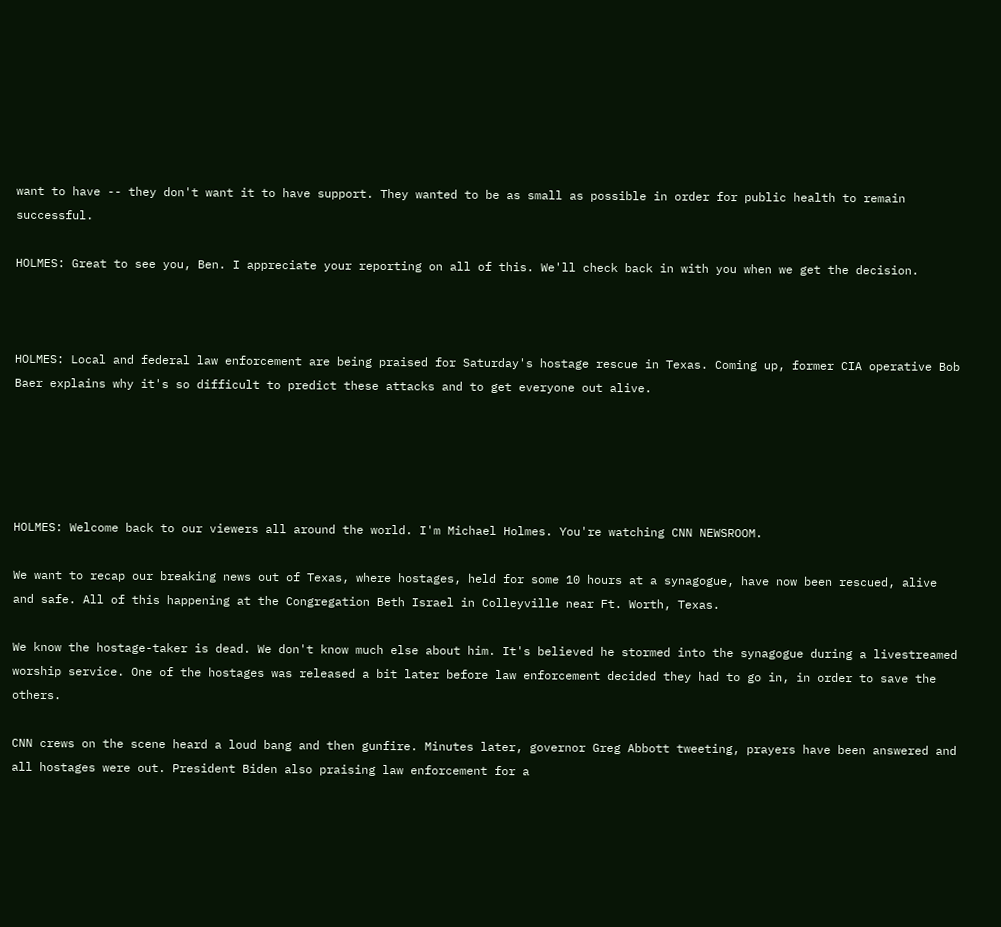want to have -- they don't want it to have support. They wanted to be as small as possible in order for public health to remain successful.

HOLMES: Great to see you, Ben. I appreciate your reporting on all of this. We'll check back in with you when we get the decision.



HOLMES: Local and federal law enforcement are being praised for Saturday's hostage rescue in Texas. Coming up, former CIA operative Bob Baer explains why it's so difficult to predict these attacks and to get everyone out alive.





HOLMES: Welcome back to our viewers all around the world. I'm Michael Holmes. You're watching CNN NEWSROOM.

We want to recap our breaking news out of Texas, where hostages, held for some 10 hours at a synagogue, have now been rescued, alive and safe. All of this happening at the Congregation Beth Israel in Colleyville near Ft. Worth, Texas.

We know the hostage-taker is dead. We don't know much else about him. It's believed he stormed into the synagogue during a livestreamed worship service. One of the hostages was released a bit later before law enforcement decided they had to go in, in order to save the others.

CNN crews on the scene heard a loud bang and then gunfire. Minutes later, governor Greg Abbott tweeting, prayers have been answered and all hostages were out. President Biden also praising law enforcement for a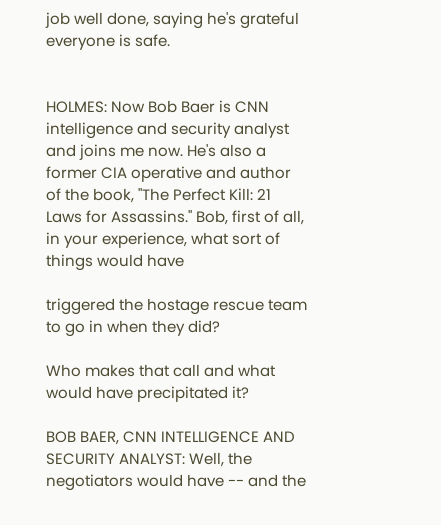job well done, saying he's grateful everyone is safe.


HOLMES: Now Bob Baer is CNN intelligence and security analyst and joins me now. He's also a former CIA operative and author of the book, "The Perfect Kill: 21 Laws for Assassins." Bob, first of all, in your experience, what sort of things would have

triggered the hostage rescue team to go in when they did?

Who makes that call and what would have precipitated it?

BOB BAER, CNN INTELLIGENCE AND SECURITY ANALYST: Well, the negotiators would have -- and the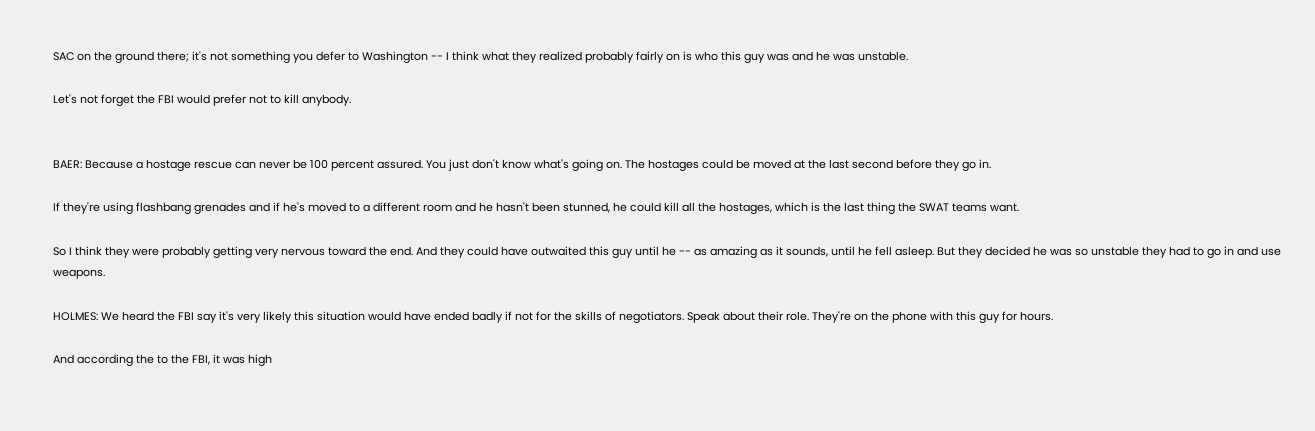SAC on the ground there; it's not something you defer to Washington -- I think what they realized probably fairly on is who this guy was and he was unstable.

Let's not forget the FBI would prefer not to kill anybody.


BAER: Because a hostage rescue can never be 100 percent assured. You just don't know what's going on. The hostages could be moved at the last second before they go in.

If they're using flashbang grenades and if he's moved to a different room and he hasn't been stunned, he could kill all the hostages, which is the last thing the SWAT teams want.

So I think they were probably getting very nervous toward the end. And they could have outwaited this guy until he -- as amazing as it sounds, until he fell asleep. But they decided he was so unstable they had to go in and use weapons.

HOLMES: We heard the FBI say it's very likely this situation would have ended badly if not for the skills of negotiators. Speak about their role. They're on the phone with this guy for hours.

And according the to the FBI, it was high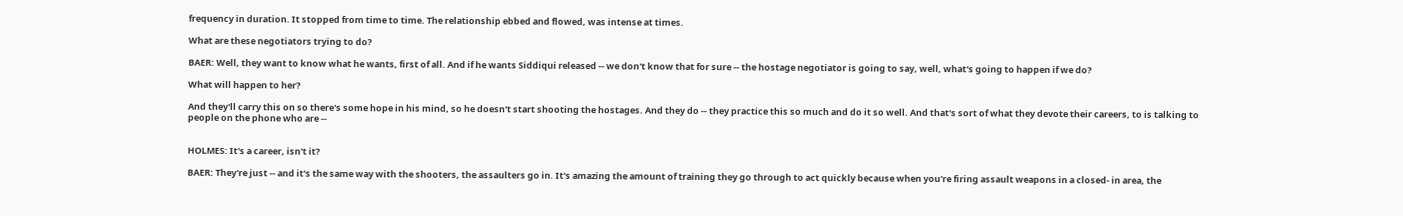frequency in duration. It stopped from time to time. The relationship ebbed and flowed, was intense at times.

What are these negotiators trying to do?

BAER: Well, they want to know what he wants, first of all. And if he wants Siddiqui released -- we don't know that for sure -- the hostage negotiator is going to say, well, what's going to happen if we do?

What will happen to her?

And they'll carry this on so there's some hope in his mind, so he doesn't start shooting the hostages. And they do -- they practice this so much and do it so well. And that's sort of what they devote their careers, to is talking to people on the phone who are --


HOLMES: It's a career, isn't it?

BAER: They're just -- and it's the same way with the shooters, the assaulters go in. It's amazing the amount of training they go through to act quickly because when you're firing assault weapons in a closed- in area, the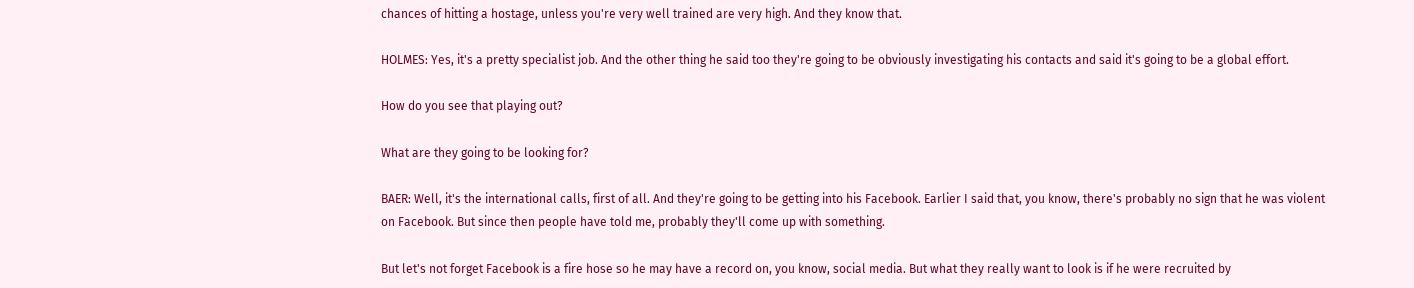chances of hitting a hostage, unless you're very well trained are very high. And they know that.

HOLMES: Yes, it's a pretty specialist job. And the other thing he said too they're going to be obviously investigating his contacts and said it's going to be a global effort.

How do you see that playing out?

What are they going to be looking for?

BAER: Well, it's the international calls, first of all. And they're going to be getting into his Facebook. Earlier I said that, you know, there's probably no sign that he was violent on Facebook. But since then people have told me, probably they'll come up with something.

But let's not forget Facebook is a fire hose so he may have a record on, you know, social media. But what they really want to look is if he were recruited by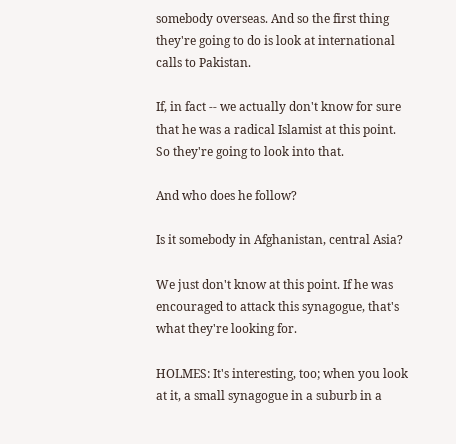somebody overseas. And so the first thing they're going to do is look at international calls to Pakistan.

If, in fact -- we actually don't know for sure that he was a radical Islamist at this point. So they're going to look into that.

And who does he follow?

Is it somebody in Afghanistan, central Asia?

We just don't know at this point. If he was encouraged to attack this synagogue, that's what they're looking for.

HOLMES: It's interesting, too; when you look at it, a small synagogue in a suburb in a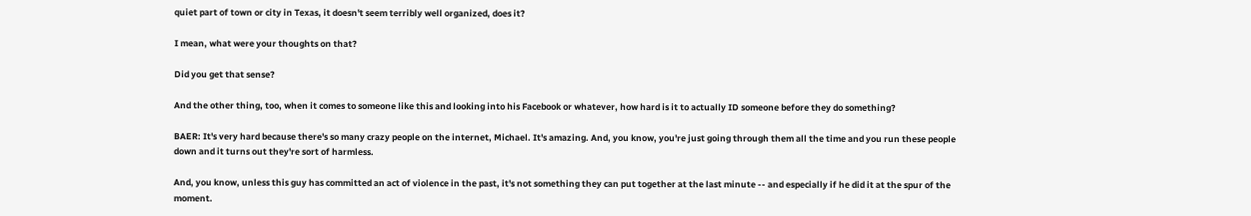quiet part of town or city in Texas, it doesn't seem terribly well organized, does it?

I mean, what were your thoughts on that?

Did you get that sense?

And the other thing, too, when it comes to someone like this and looking into his Facebook or whatever, how hard is it to actually ID someone before they do something?

BAER: It's very hard because there's so many crazy people on the internet, Michael. It's amazing. And, you know, you're just going through them all the time and you run these people down and it turns out they're sort of harmless.

And, you know, unless this guy has committed an act of violence in the past, it's not something they can put together at the last minute -- and especially if he did it at the spur of the moment.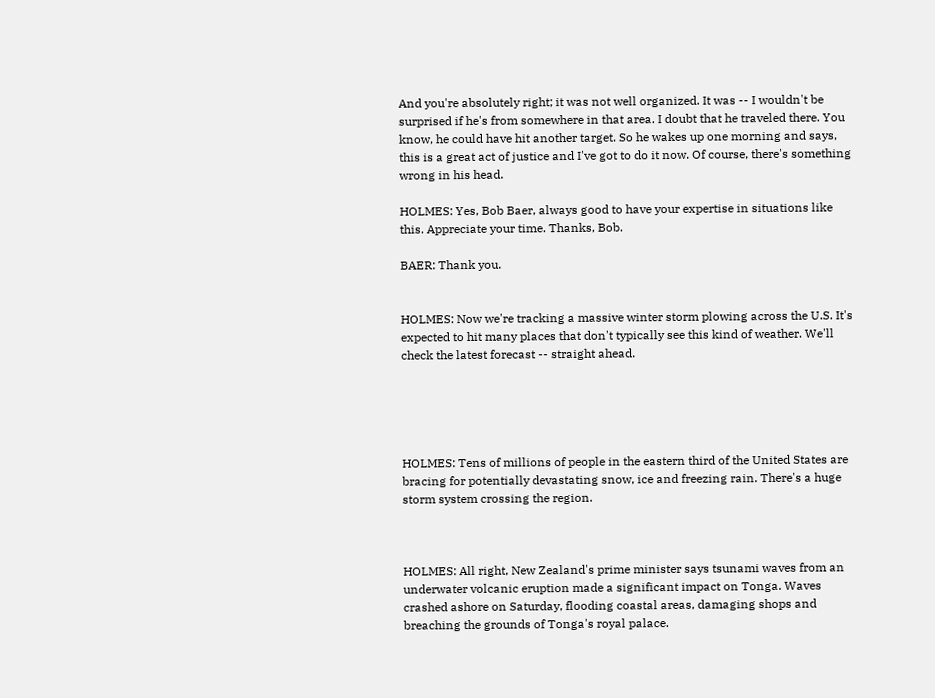And you're absolutely right; it was not well organized. It was -- I wouldn't be surprised if he's from somewhere in that area. I doubt that he traveled there. You know, he could have hit another target. So he wakes up one morning and says, this is a great act of justice and I've got to do it now. Of course, there's something wrong in his head.

HOLMES: Yes, Bob Baer, always good to have your expertise in situations like this. Appreciate your time. Thanks, Bob.

BAER: Thank you.


HOLMES: Now we're tracking a massive winter storm plowing across the U.S. It's expected to hit many places that don't typically see this kind of weather. We'll check the latest forecast -- straight ahead.





HOLMES: Tens of millions of people in the eastern third of the United States are bracing for potentially devastating snow, ice and freezing rain. There's a huge storm system crossing the region.



HOLMES: All right, New Zealand's prime minister says tsunami waves from an underwater volcanic eruption made a significant impact on Tonga. Waves crashed ashore on Saturday, flooding coastal areas, damaging shops and breaching the grounds of Tonga's royal palace.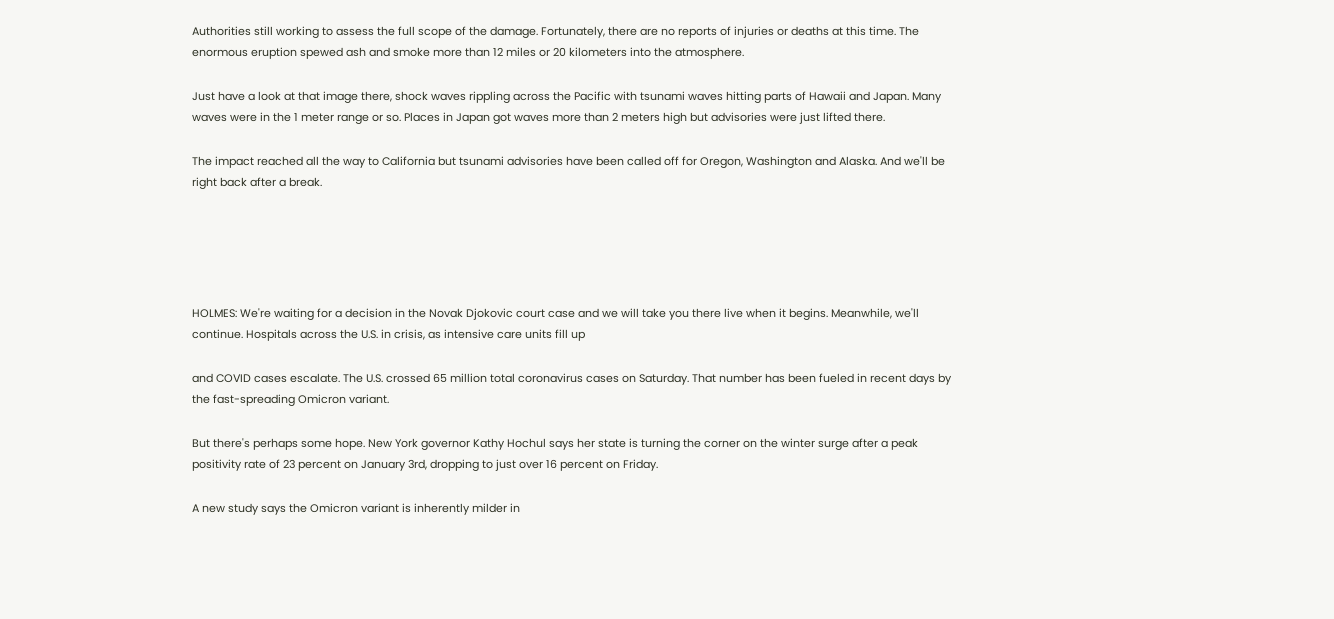Authorities still working to assess the full scope of the damage. Fortunately, there are no reports of injuries or deaths at this time. The enormous eruption spewed ash and smoke more than 12 miles or 20 kilometers into the atmosphere.

Just have a look at that image there, shock waves rippling across the Pacific with tsunami waves hitting parts of Hawaii and Japan. Many waves were in the 1 meter range or so. Places in Japan got waves more than 2 meters high but advisories were just lifted there.

The impact reached all the way to California but tsunami advisories have been called off for Oregon, Washington and Alaska. And we'll be right back after a break.





HOLMES: We're waiting for a decision in the Novak Djokovic court case and we will take you there live when it begins. Meanwhile, we'll continue. Hospitals across the U.S. in crisis, as intensive care units fill up

and COVID cases escalate. The U.S. crossed 65 million total coronavirus cases on Saturday. That number has been fueled in recent days by the fast-spreading Omicron variant.

But there's perhaps some hope. New York governor Kathy Hochul says her state is turning the corner on the winter surge after a peak positivity rate of 23 percent on January 3rd, dropping to just over 16 percent on Friday.

A new study says the Omicron variant is inherently milder in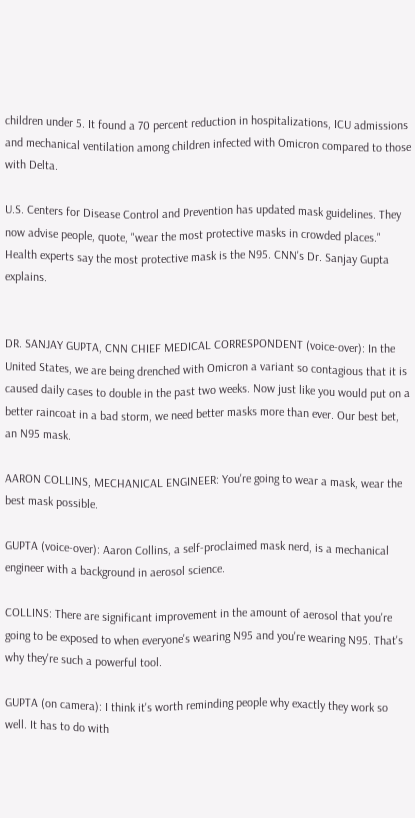children under 5. It found a 70 percent reduction in hospitalizations, ICU admissions and mechanical ventilation among children infected with Omicron compared to those with Delta.

U.S. Centers for Disease Control and Prevention has updated mask guidelines. They now advise people, quote, "wear the most protective masks in crowded places." Health experts say the most protective mask is the N95. CNN's Dr. Sanjay Gupta explains.


DR. SANJAY GUPTA, CNN CHIEF MEDICAL CORRESPONDENT (voice-over): In the United States, we are being drenched with Omicron a variant so contagious that it is caused daily cases to double in the past two weeks. Now just like you would put on a better raincoat in a bad storm, we need better masks more than ever. Our best bet, an N95 mask.

AARON COLLINS, MECHANICAL ENGINEER: You're going to wear a mask, wear the best mask possible.

GUPTA (voice-over): Aaron Collins, a self-proclaimed mask nerd, is a mechanical engineer with a background in aerosol science.

COLLINS: There are significant improvement in the amount of aerosol that you're going to be exposed to when everyone's wearing N95 and you're wearing N95. That's why they're such a powerful tool.

GUPTA (on camera): I think it's worth reminding people why exactly they work so well. It has to do with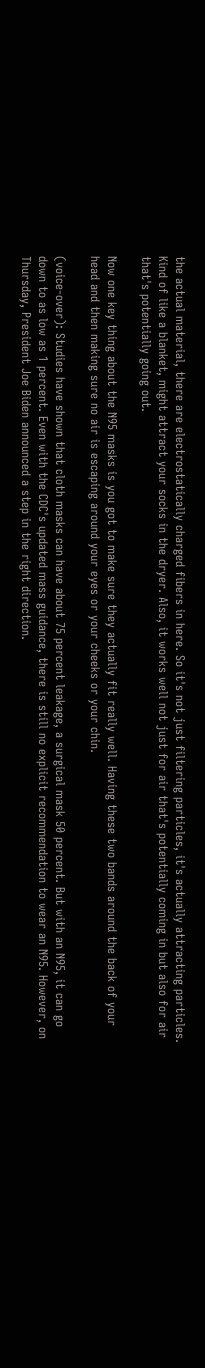the actual material, there are electrostatically charged fibers in here. So it's not just filtering particles, it's actually attracting particles. Kind of like a blanket, might attract your socks in the dryer. Also, it works well not just for air that's potentially coming in but also for air that's potentially going out.

Now one key thing about the N95 masks is you got to make sure they actually fit really well. Having these two bands around the back of your head and then making sure no air is escaping around your eyes or your cheeks or your chin.

(voice-over): Studies have shown that cloth masks can have about 75 percent leakage, a surgical mask 50 percent. But with an N95, it can go down to as low as 1 percent. Even with the CDC's updated mass guidance, there is still no explicit recommendation to wear an N95. However, on Thursday, President Joe Biden announced a step in the right direction.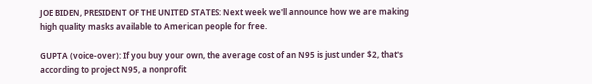JOE BIDEN, PRESIDENT OF THE UNITED STATES: Next week we'll announce how we are making high quality masks available to American people for free.

GUPTA (voice-over): If you buy your own, the average cost of an N95 is just under $2, that's according to project N95, a nonprofit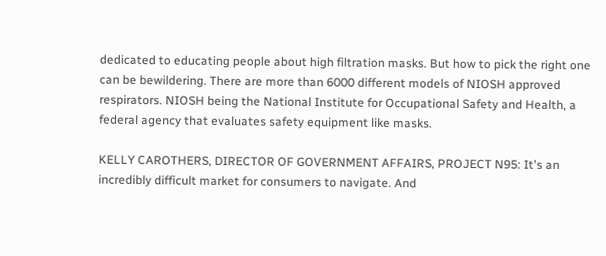dedicated to educating people about high filtration masks. But how to pick the right one can be bewildering. There are more than 6000 different models of NIOSH approved respirators. NIOSH being the National Institute for Occupational Safety and Health, a federal agency that evaluates safety equipment like masks.

KELLY CAROTHERS, DIRECTOR OF GOVERNMENT AFFAIRS, PROJECT N95: It's an incredibly difficult market for consumers to navigate. And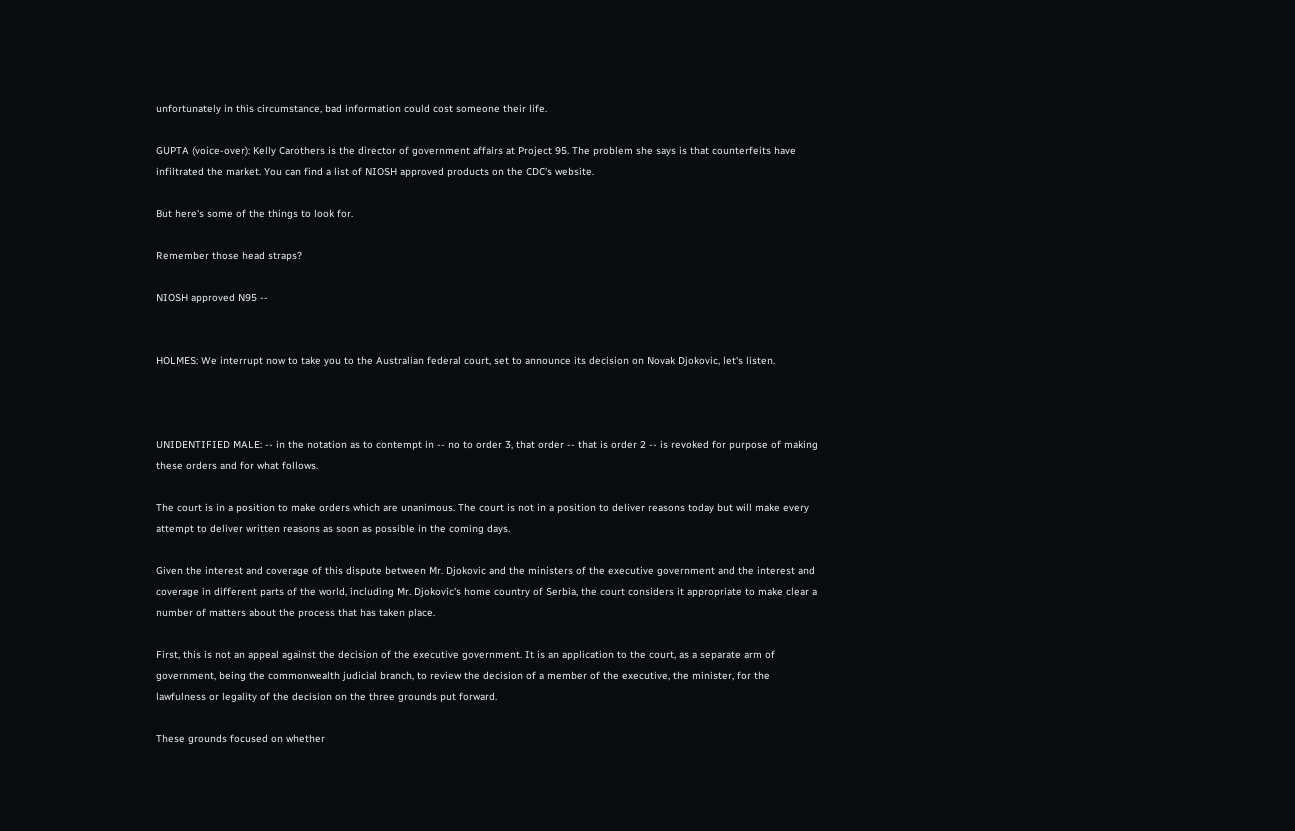unfortunately in this circumstance, bad information could cost someone their life.

GUPTA (voice-over): Kelly Carothers is the director of government affairs at Project 95. The problem she says is that counterfeits have infiltrated the market. You can find a list of NIOSH approved products on the CDC's website.

But here's some of the things to look for.

Remember those head straps?

NIOSH approved N95 --


HOLMES: We interrupt now to take you to the Australian federal court, set to announce its decision on Novak Djokovic, let's listen.



UNIDENTIFIED MALE: -- in the notation as to contempt in -- no to order 3, that order -- that is order 2 -- is revoked for purpose of making these orders and for what follows.

The court is in a position to make orders which are unanimous. The court is not in a position to deliver reasons today but will make every attempt to deliver written reasons as soon as possible in the coming days.

Given the interest and coverage of this dispute between Mr. Djokovic and the ministers of the executive government and the interest and coverage in different parts of the world, including Mr. Djokovic's home country of Serbia, the court considers it appropriate to make clear a number of matters about the process that has taken place.

First, this is not an appeal against the decision of the executive government. It is an application to the court, as a separate arm of government, being the commonwealth judicial branch, to review the decision of a member of the executive, the minister, for the lawfulness or legality of the decision on the three grounds put forward.

These grounds focused on whether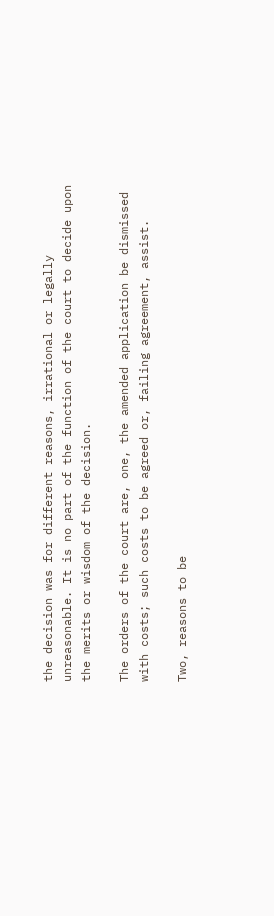the decision was for different reasons, irrational or legally unreasonable. It is no part of the function of the court to decide upon the merits or wisdom of the decision.

The orders of the court are, one, the amended application be dismissed with costs; such costs to be agreed or, failing agreement, assist.

Two, reasons to be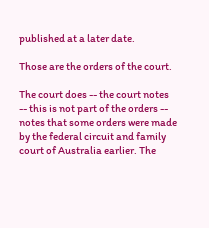published at a later date.

Those are the orders of the court.

The court does -- the court notes -- this is not part of the orders -- notes that some orders were made by the federal circuit and family court of Australia earlier. The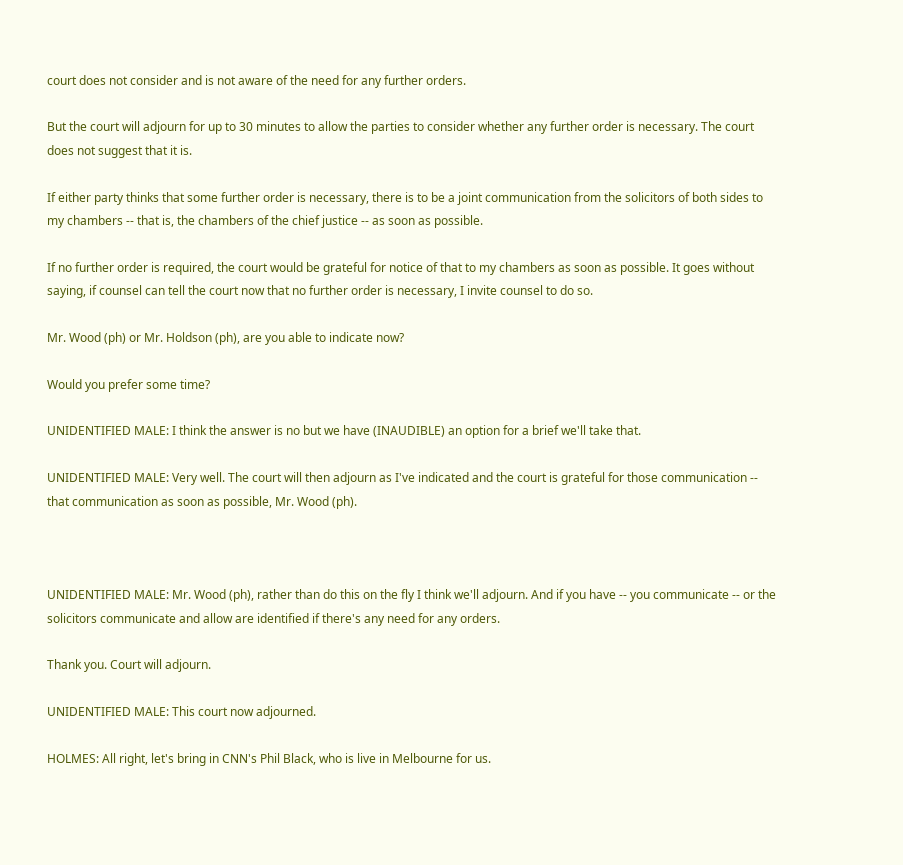court does not consider and is not aware of the need for any further orders.

But the court will adjourn for up to 30 minutes to allow the parties to consider whether any further order is necessary. The court does not suggest that it is.

If either party thinks that some further order is necessary, there is to be a joint communication from the solicitors of both sides to my chambers -- that is, the chambers of the chief justice -- as soon as possible.

If no further order is required, the court would be grateful for notice of that to my chambers as soon as possible. It goes without saying, if counsel can tell the court now that no further order is necessary, I invite counsel to do so.

Mr. Wood (ph) or Mr. Holdson (ph), are you able to indicate now?

Would you prefer some time?

UNIDENTIFIED MALE: I think the answer is no but we have (INAUDIBLE) an option for a brief we'll take that.

UNIDENTIFIED MALE: Very well. The court will then adjourn as I've indicated and the court is grateful for those communication -- that communication as soon as possible, Mr. Wood (ph).



UNIDENTIFIED MALE: Mr. Wood (ph), rather than do this on the fly I think we'll adjourn. And if you have -- you communicate -- or the solicitors communicate and allow are identified if there's any need for any orders.

Thank you. Court will adjourn.

UNIDENTIFIED MALE: This court now adjourned.

HOLMES: All right, let's bring in CNN's Phil Black, who is live in Melbourne for us.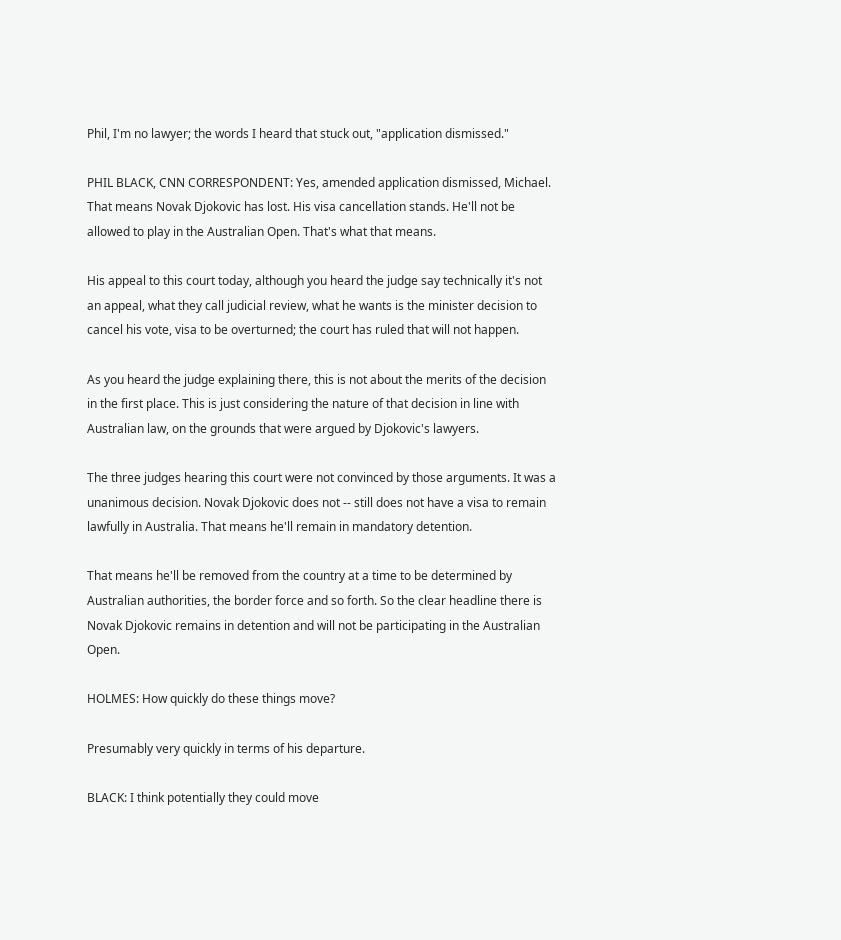Phil, I'm no lawyer; the words I heard that stuck out, "application dismissed."

PHIL BLACK, CNN CORRESPONDENT: Yes, amended application dismissed, Michael. That means Novak Djokovic has lost. His visa cancellation stands. He'll not be allowed to play in the Australian Open. That's what that means.

His appeal to this court today, although you heard the judge say technically it's not an appeal, what they call judicial review, what he wants is the minister decision to cancel his vote, visa to be overturned; the court has ruled that will not happen.

As you heard the judge explaining there, this is not about the merits of the decision in the first place. This is just considering the nature of that decision in line with Australian law, on the grounds that were argued by Djokovic's lawyers.

The three judges hearing this court were not convinced by those arguments. It was a unanimous decision. Novak Djokovic does not -- still does not have a visa to remain lawfully in Australia. That means he'll remain in mandatory detention.

That means he'll be removed from the country at a time to be determined by Australian authorities, the border force and so forth. So the clear headline there is Novak Djokovic remains in detention and will not be participating in the Australian Open.

HOLMES: How quickly do these things move?

Presumably very quickly in terms of his departure.

BLACK: I think potentially they could move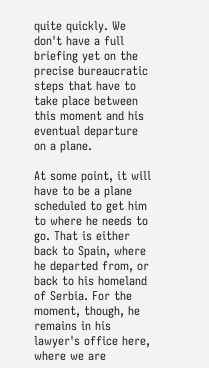quite quickly. We don't have a full briefing yet on the precise bureaucratic steps that have to take place between this moment and his eventual departure on a plane.

At some point, it will have to be a plane scheduled to get him to where he needs to go. That is either back to Spain, where he departed from, or back to his homeland of Serbia. For the moment, though, he remains in his lawyer's office here, where we are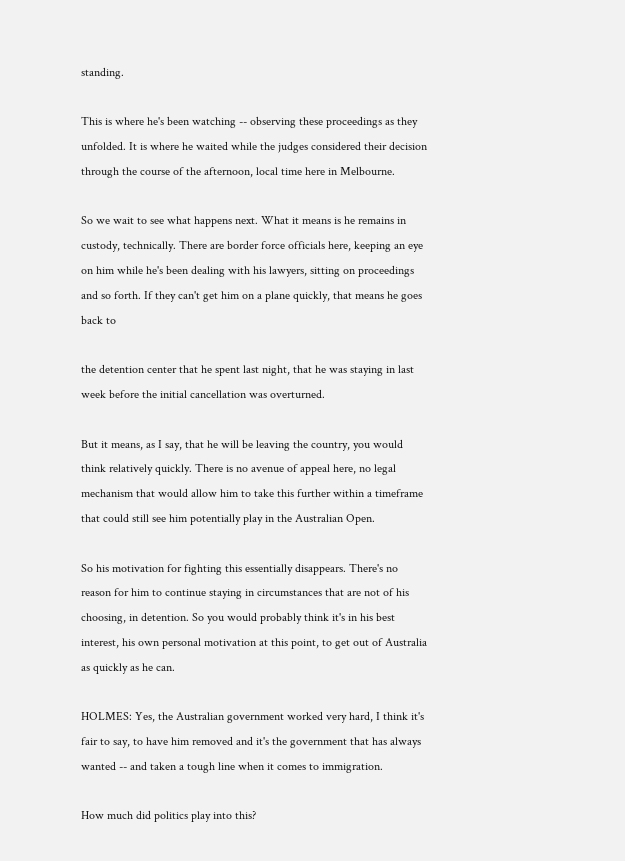standing.

This is where he's been watching -- observing these proceedings as they unfolded. It is where he waited while the judges considered their decision through the course of the afternoon, local time here in Melbourne.

So we wait to see what happens next. What it means is he remains in custody, technically. There are border force officials here, keeping an eye on him while he's been dealing with his lawyers, sitting on proceedings and so forth. If they can't get him on a plane quickly, that means he goes back to

the detention center that he spent last night, that he was staying in last week before the initial cancellation was overturned.

But it means, as I say, that he will be leaving the country, you would think relatively quickly. There is no avenue of appeal here, no legal mechanism that would allow him to take this further within a timeframe that could still see him potentially play in the Australian Open.

So his motivation for fighting this essentially disappears. There's no reason for him to continue staying in circumstances that are not of his choosing, in detention. So you would probably think it's in his best interest, his own personal motivation at this point, to get out of Australia as quickly as he can.

HOLMES: Yes, the Australian government worked very hard, I think it's fair to say, to have him removed and it's the government that has always wanted -- and taken a tough line when it comes to immigration.

How much did politics play into this?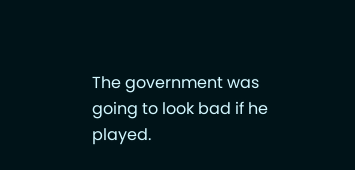The government was going to look bad if he played.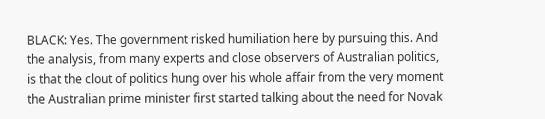BLACK: Yes. The government risked humiliation here by pursuing this. And the analysis, from many experts and close observers of Australian politics, is that the clout of politics hung over his whole affair from the very moment the Australian prime minister first started talking about the need for Novak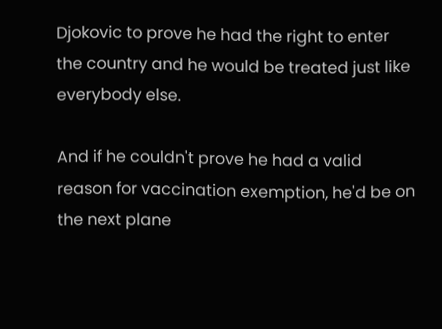Djokovic to prove he had the right to enter the country and he would be treated just like everybody else.

And if he couldn't prove he had a valid reason for vaccination exemption, he'd be on the next plane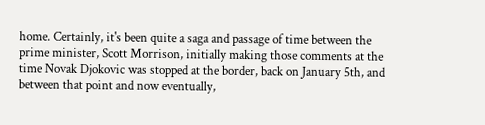home. Certainly, it's been quite a saga and passage of time between the prime minister, Scott Morrison, initially making those comments at the time Novak Djokovic was stopped at the border, back on January 5th, and between that point and now eventually,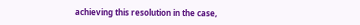achieving this resolution in the case,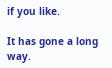if you like.

It has gone a long way.